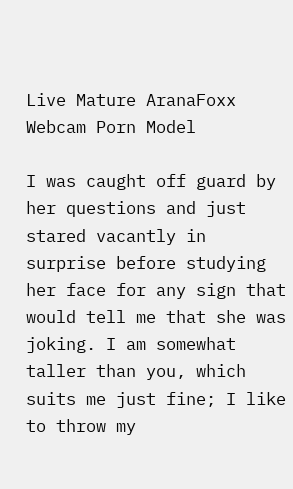Live Mature AranaFoxx Webcam Porn Model

I was caught off guard by her questions and just stared vacantly in surprise before studying her face for any sign that would tell me that she was joking. I am somewhat taller than you, which suits me just fine; I like to throw my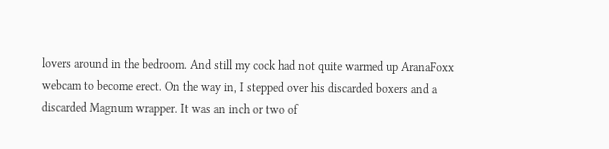lovers around in the bedroom. And still my cock had not quite warmed up AranaFoxx webcam to become erect. On the way in, I stepped over his discarded boxers and a discarded Magnum wrapper. It was an inch or two of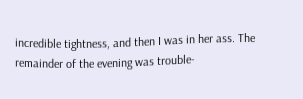incredible tightness, and then I was in her ass. The remainder of the evening was trouble-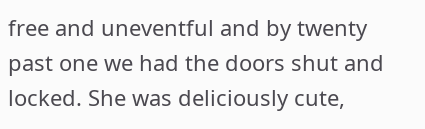free and uneventful and by twenty past one we had the doors shut and locked. She was deliciously cute,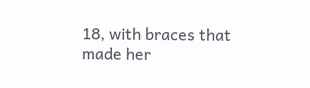18, with braces that made her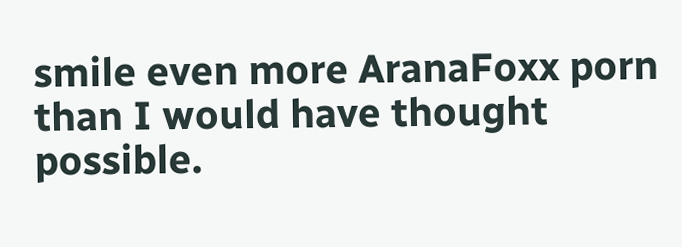smile even more AranaFoxx porn than I would have thought possible.